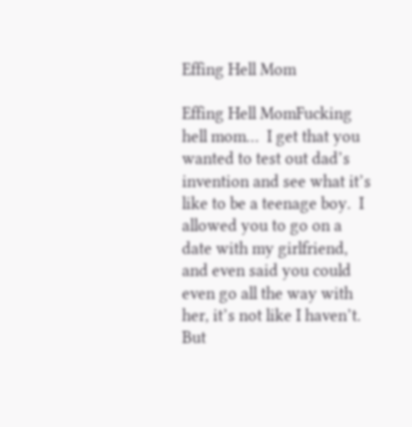Effing Hell Mom

Effing Hell MomFucking hell mom…  I get that you wanted to test out dad’s invention and see what it’s like to be a teenage boy.  I allowed you to go on a date with my girlfriend, and even said you could even go all the way with her, it’s not like I haven’t.  But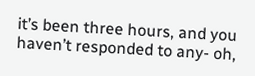it’s been three hours, and you haven’t responded to any- oh,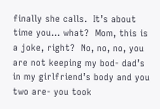finally she calls.  It’s about time you… what?  Mom, this is a joke, right?  No, no, no, you are not keeping my bod- dad’s in my girlfriend’s body and you two are- you took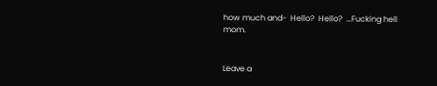how much and-  Hello?  Hello?  …Fucking hell mom.


Leave a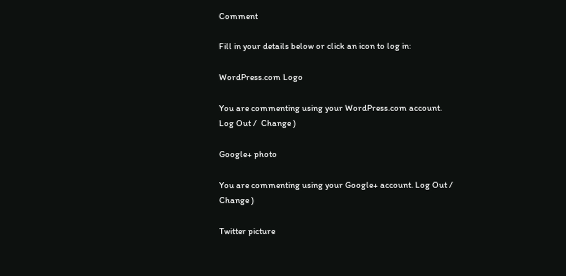Comment

Fill in your details below or click an icon to log in:

WordPress.com Logo

You are commenting using your WordPress.com account. Log Out /  Change )

Google+ photo

You are commenting using your Google+ account. Log Out /  Change )

Twitter picture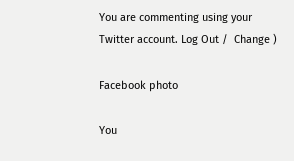You are commenting using your Twitter account. Log Out /  Change )

Facebook photo

You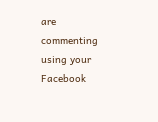are commenting using your Facebook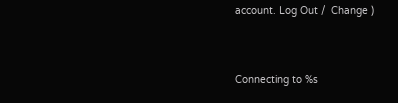account. Log Out /  Change )


Connecting to %s